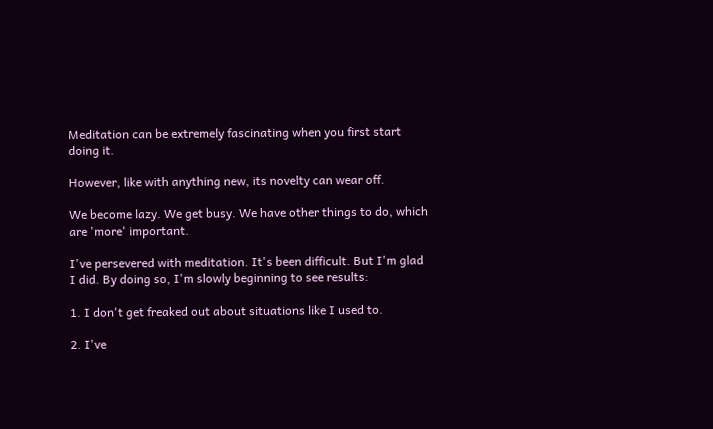Meditation can be extremely fascinating when you first start doing it.

However, like with anything new, its novelty can wear off.

We become lazy. We get busy. We have other things to do, which are 'more' important.

I've persevered with meditation. It's been difficult. But I'm glad I did. By doing so, I'm slowly beginning to see results:

1. I don't get freaked out about situations like I used to.

2. I've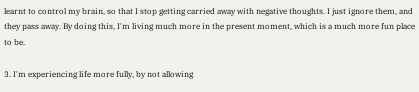learnt to control my brain, so that I stop getting carried away with negative thoughts. I just ignore them, and they pass away. By doing this, I'm living much more in the present moment, which is a much more fun place to be.

3. I'm experiencing life more fully, by not allowing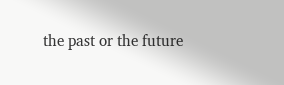the past or the future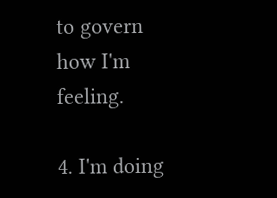to govern how I'm feeling.

4. I'm doing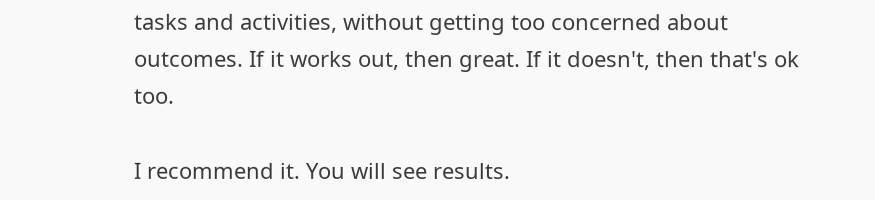tasks and activities, without getting too concerned about outcomes. If it works out, then great. If it doesn't, then that's ok too.

I recommend it. You will see results.